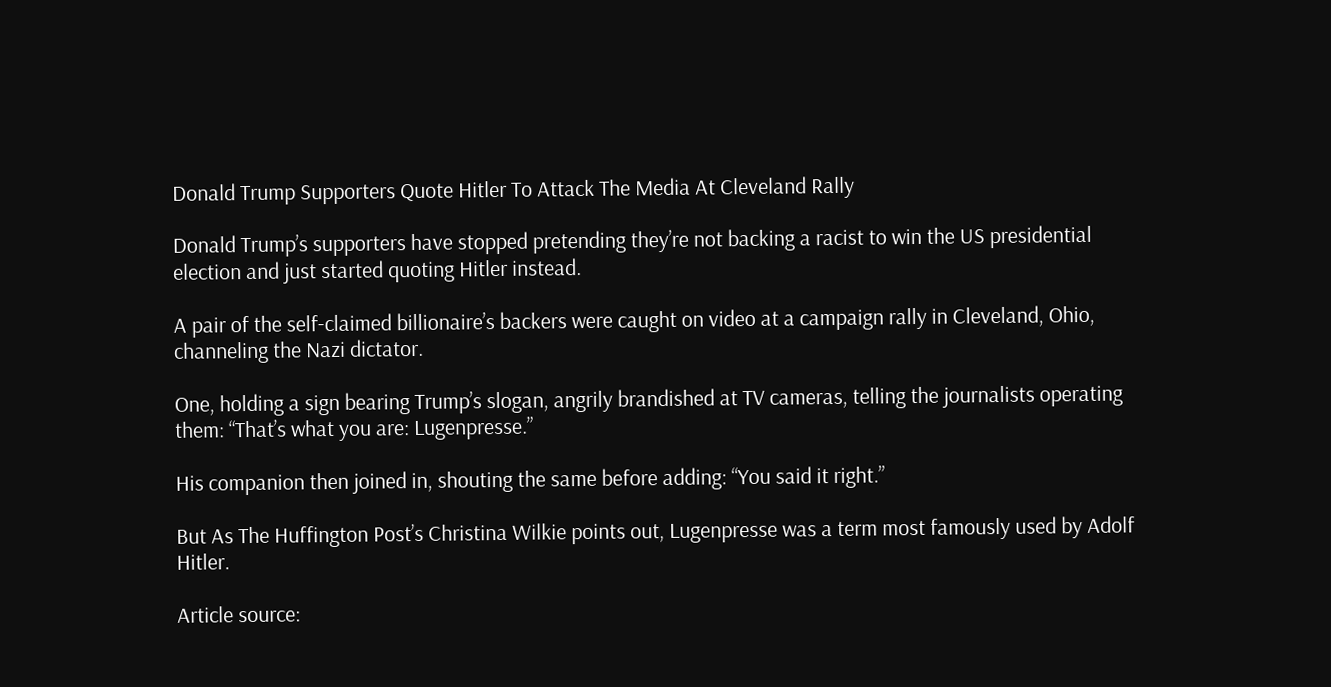Donald Trump Supporters Quote Hitler To Attack The Media At Cleveland Rally

Donald Trump’s supporters have stopped pretending they’re not backing a racist to win the US presidential election and just started quoting Hitler instead.

A pair of the self-claimed billionaire’s backers were caught on video at a campaign rally in Cleveland, Ohio, channeling the Nazi dictator.

One, holding a sign bearing Trump’s slogan, angrily brandished at TV cameras, telling the journalists operating them: “That’s what you are: Lugenpresse.”

His companion then joined in, shouting the same before adding: “You said it right.”

But As The Huffington Post’s Christina Wilkie points out, Lugenpresse was a term most famously used by Adolf Hitler.

Article source: